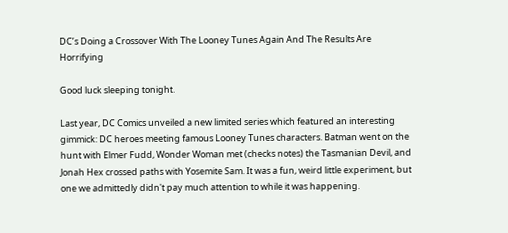DC’s Doing a Crossover With The Looney Tunes Again And The Results Are Horrifying

Good luck sleeping tonight.

Last year, DC Comics unveiled a new limited series which featured an interesting gimmick: DC heroes meeting famous Looney Tunes characters. Batman went on the hunt with Elmer Fudd, Wonder Woman met (checks notes) the Tasmanian Devil, and Jonah Hex crossed paths with Yosemite Sam. It was a fun, weird little experiment, but one we admittedly didn't pay much attention to while it was happening.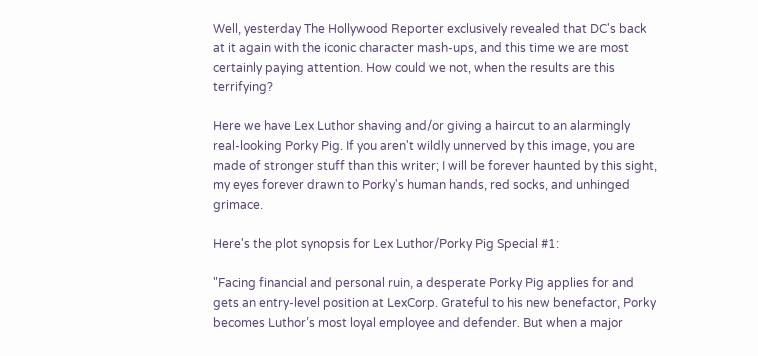Well, yesterday The Hollywood Reporter exclusively revealed that DC's back at it again with the iconic character mash-ups, and this time we are most certainly paying attention. How could we not, when the results are this terrifying?

Here we have Lex Luthor shaving and/or giving a haircut to an alarmingly real-looking Porky Pig. If you aren't wildly unnerved by this image, you are made of stronger stuff than this writer; I will be forever haunted by this sight, my eyes forever drawn to Porky's human hands, red socks, and unhinged grimace.

Here's the plot synopsis for Lex Luthor/Porky Pig Special #1:

"Facing financial and personal ruin, a desperate Porky Pig applies for and gets an entry-level position at LexCorp. Grateful to his new benefactor, Porky becomes Luthor’s most loyal employee and defender. But when a major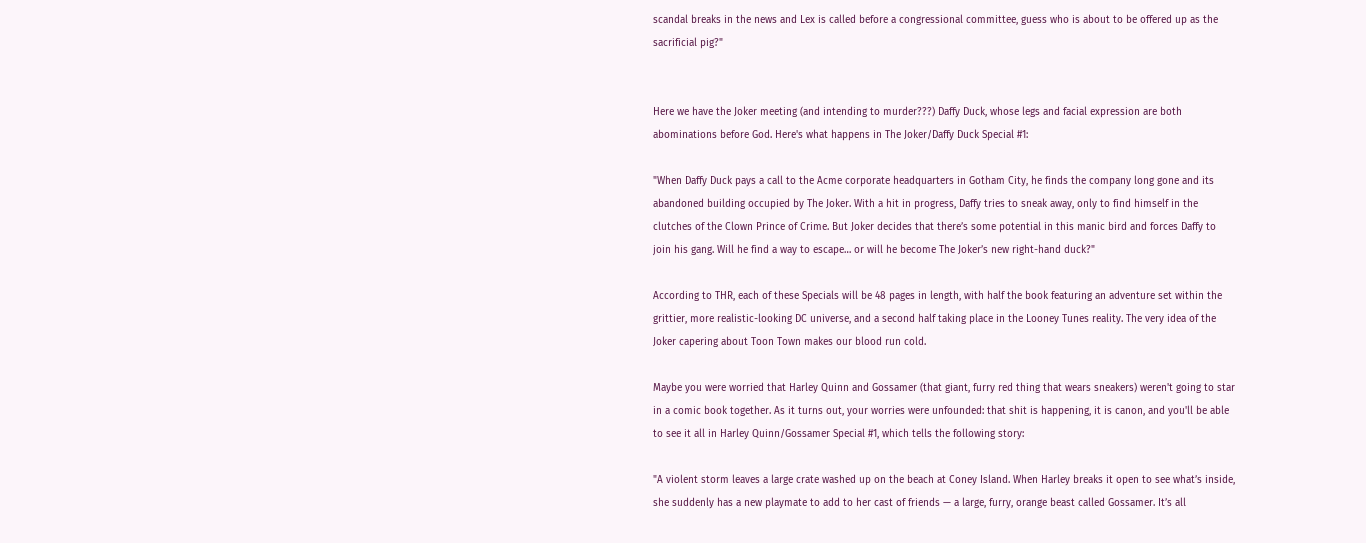scandal breaks in the news and Lex is called before a congressional committee, guess who is about to be offered up as the sacrificial pig?"


Here we have the Joker meeting (and intending to murder???) Daffy Duck, whose legs and facial expression are both abominations before God. Here's what happens in The Joker/Daffy Duck Special #1:

"When Daffy Duck pays a call to the Acme corporate headquarters in Gotham City, he finds the company long gone and its abandoned building occupied by The Joker. With a hit in progress, Daffy tries to sneak away, only to find himself in the clutches of the Clown Prince of Crime. But Joker decides that there’s some potential in this manic bird and forces Daffy to join his gang. Will he find a way to escape… or will he become The Joker’s new right-hand duck?"

According to THR, each of these Specials will be 48 pages in length, with half the book featuring an adventure set within the grittier, more realistic-looking DC universe, and a second half taking place in the Looney Tunes reality. The very idea of the Joker capering about Toon Town makes our blood run cold.

Maybe you were worried that Harley Quinn and Gossamer (that giant, furry red thing that wears sneakers) weren't going to star in a comic book together. As it turns out, your worries were unfounded: that shit is happening, it is canon, and you'll be able to see it all in Harley Quinn/Gossamer Special #1, which tells the following story:

"A violent storm leaves a large crate washed up on the beach at Coney Island. When Harley breaks it open to see what’s inside, she suddenly has a new playmate to add to her cast of friends — a large, furry, orange beast called Gossamer. It’s all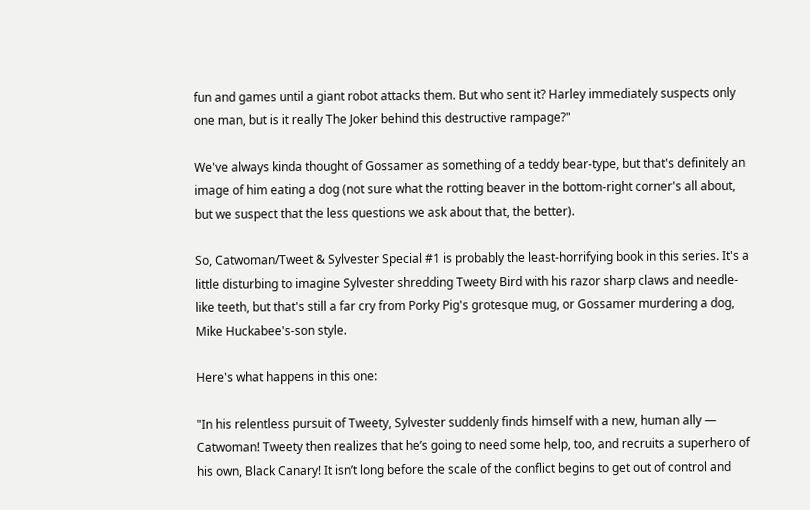fun and games until a giant robot attacks them. But who sent it? Harley immediately suspects only one man, but is it really The Joker behind this destructive rampage?"

We've always kinda thought of Gossamer as something of a teddy bear-type, but that's definitely an image of him eating a dog (not sure what the rotting beaver in the bottom-right corner's all about, but we suspect that the less questions we ask about that, the better).

So, Catwoman/Tweet & Sylvester Special #1 is probably the least-horrifying book in this series. It's a little disturbing to imagine Sylvester shredding Tweety Bird with his razor sharp claws and needle-like teeth, but that's still a far cry from Porky Pig's grotesque mug, or Gossamer murdering a dog, Mike Huckabee's-son style.

Here's what happens in this one:

"In his relentless pursuit of Tweety, Sylvester suddenly finds himself with a new, human ally — Catwoman! Tweety then realizes that he’s going to need some help, too, and recruits a superhero of his own, Black Canary! It isn’t long before the scale of the conflict begins to get out of control and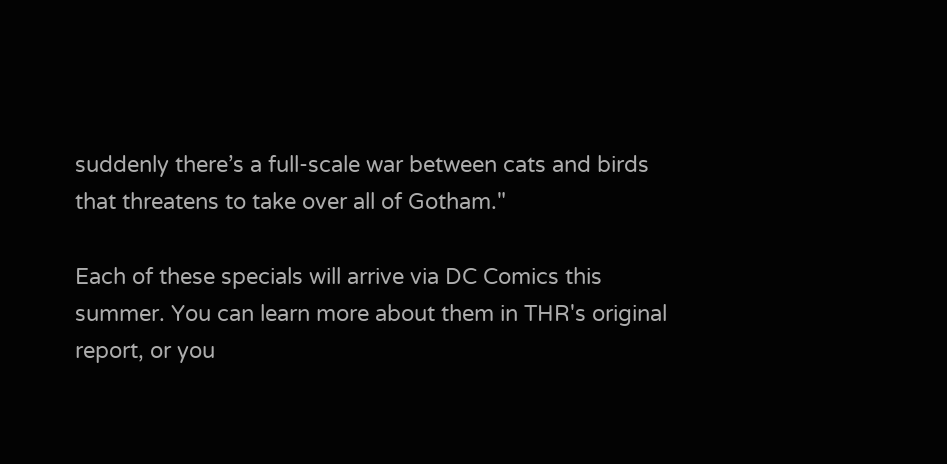suddenly there’s a full-scale war between cats and birds that threatens to take over all of Gotham."

Each of these specials will arrive via DC Comics this summer. You can learn more about them in THR's original report, or you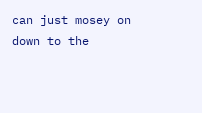can just mosey on down to the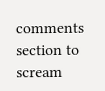comments section to scream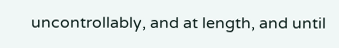uncontrollably, and at length, and until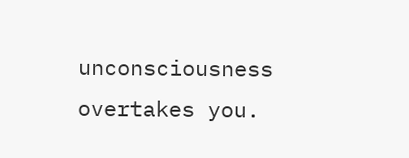unconsciousness overtakes you.